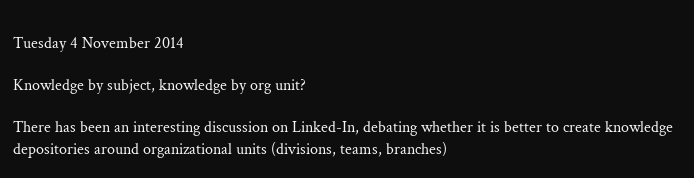Tuesday 4 November 2014

Knowledge by subject, knowledge by org unit?

There has been an interesting discussion on Linked-In, debating whether it is better to create knowledge depositories around organizational units (divisions, teams, branches)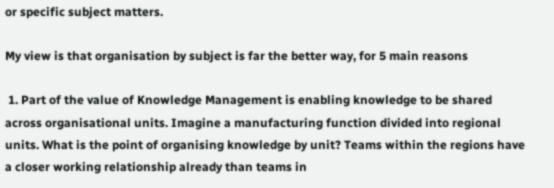or specific subject matters.

My view is that organisation by subject is far the better way, for 5 main reasons

 1. Part of the value of Knowledge Management is enabling knowledge to be shared across organisational units. Imagine a manufacturing function divided into regional units. What is the point of organising knowledge by unit? Teams within the regions have a closer working relationship already than teams in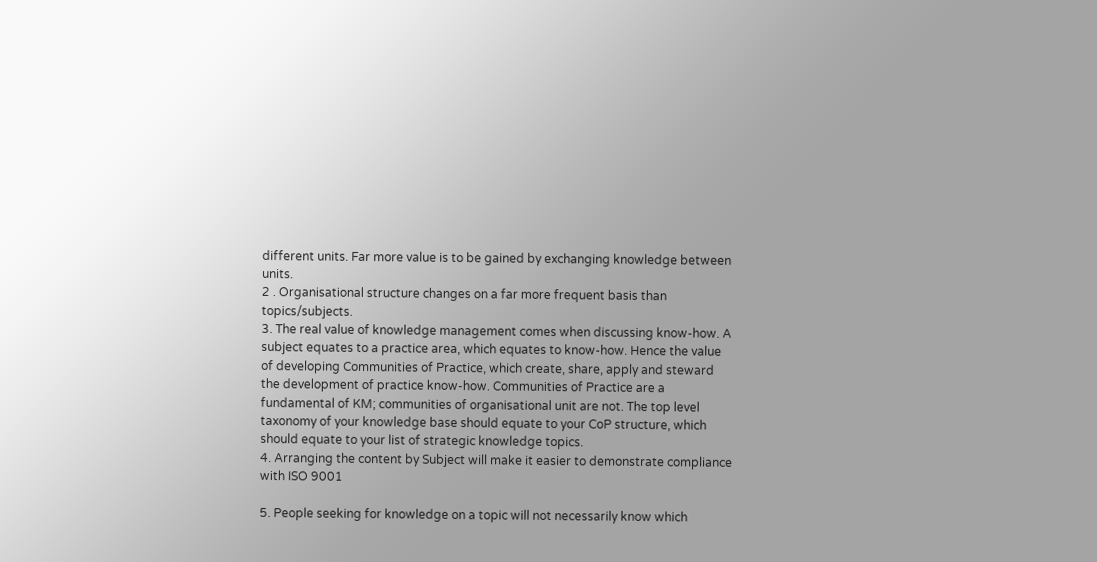different units. Far more value is to be gained by exchanging knowledge between units.
2 . Organisational structure changes on a far more frequent basis than topics/subjects.
3. The real value of knowledge management comes when discussing know-how. A subject equates to a practice area, which equates to know-how. Hence the value of developing Communities of Practice, which create, share, apply and steward the development of practice know-how. Communities of Practice are a fundamental of KM; communities of organisational unit are not. The top level taxonomy of your knowledge base should equate to your CoP structure, which should equate to your list of strategic knowledge topics.
4. Arranging the content by Subject will make it easier to demonstrate compliance with ISO 9001

5. People seeking for knowledge on a topic will not necessarily know which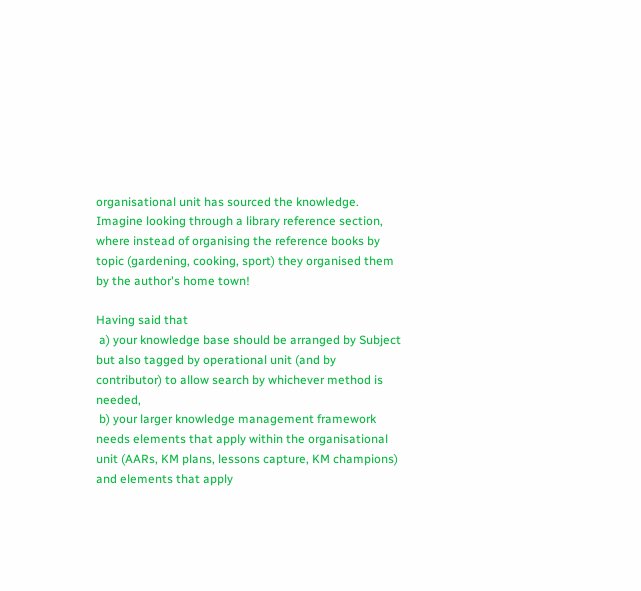organisational unit has sourced the knowledge. Imagine looking through a library reference section, where instead of organising the reference books by topic (gardening, cooking, sport) they organised them by the author's home town!

Having said that
 a) your knowledge base should be arranged by Subject but also tagged by operational unit (and by contributor) to allow search by whichever method is needed,
 b) your larger knowledge management framework needs elements that apply within the organisational unit (AARs, KM plans, lessons capture, KM champions) and elements that apply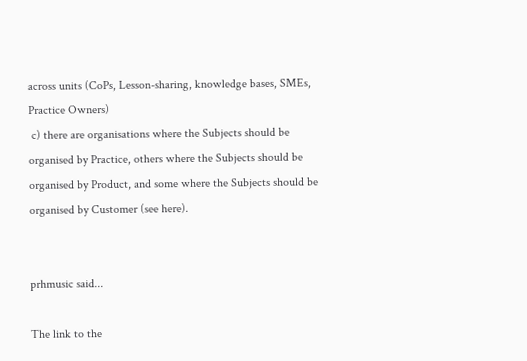across units (CoPs, Lesson-sharing, knowledge bases, SMEs, Practice Owners)
 c) there are organisations where the Subjects should be organised by Practice, others where the Subjects should be organised by Product, and some where the Subjects should be organised by Customer (see here).


prhmusic said...

The link to the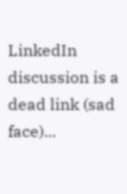LinkedIn discussion is a dead link (sad face)...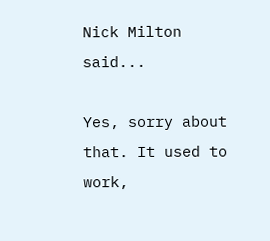Nick Milton said...

Yes, sorry about that. It used to work,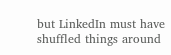but LinkedIn must have shuffled things around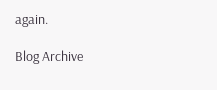again.

Blog Archive